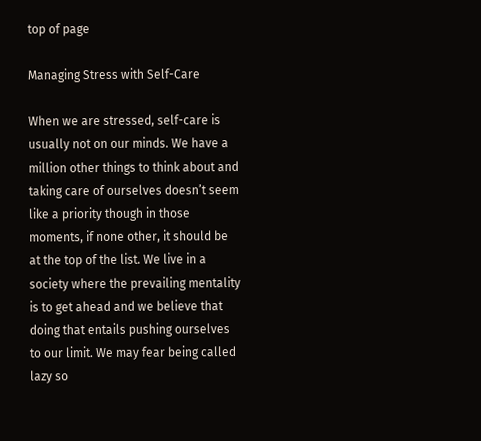top of page

Managing Stress with Self-Care

When we are stressed, self-care is usually not on our minds. We have a million other things to think about and taking care of ourselves doesn’t seem like a priority though in those moments, if none other, it should be at the top of the list. We live in a society where the prevailing mentality is to get ahead and we believe that doing that entails pushing ourselves to our limit. We may fear being called lazy so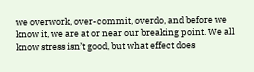we overwork, over-commit, overdo, and before we know it, we are at or near our breaking point. We all know stress isn’t good, but what effect does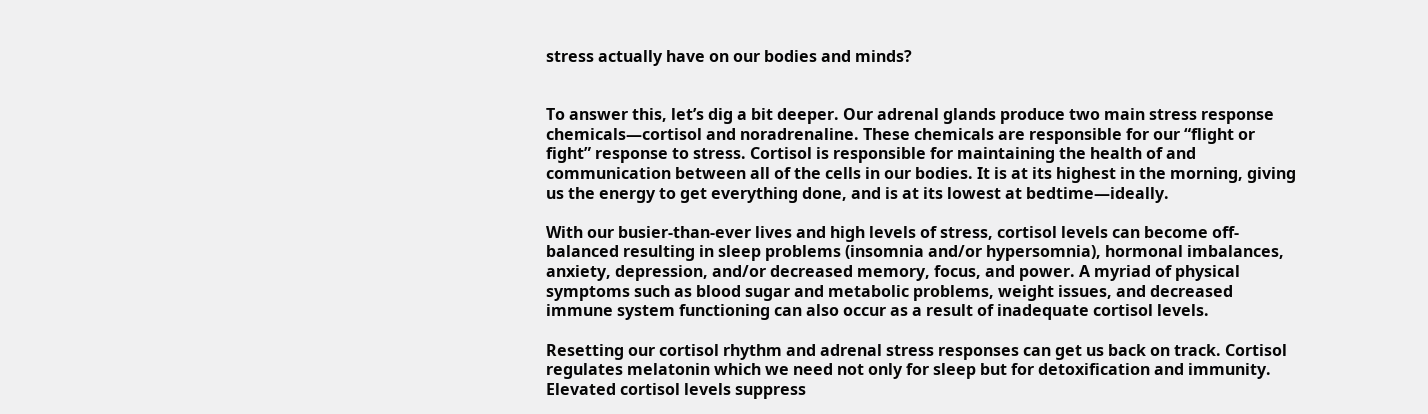stress actually have on our bodies and minds?


To answer this, let’s dig a bit deeper. Our adrenal glands produce two main stress response chemicals—cortisol and noradrenaline. These chemicals are responsible for our “flight or fight” response to stress. Cortisol is responsible for maintaining the health of and communication between all of the cells in our bodies. It is at its highest in the morning, giving us the energy to get everything done, and is at its lowest at bedtime—ideally.

With our busier-than-ever lives and high levels of stress, cortisol levels can become off-balanced resulting in sleep problems (insomnia and/or hypersomnia), hormonal imbalances, anxiety, depression, and/or decreased memory, focus, and power. A myriad of physical symptoms such as blood sugar and metabolic problems, weight issues, and decreased immune system functioning can also occur as a result of inadequate cortisol levels.

Resetting our cortisol rhythm and adrenal stress responses can get us back on track. Cortisol regulates melatonin which we need not only for sleep but for detoxification and immunity. Elevated cortisol levels suppress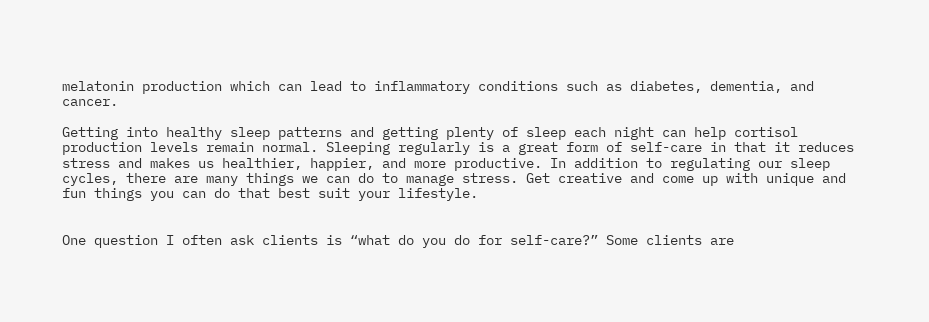melatonin production which can lead to inflammatory conditions such as diabetes, dementia, and cancer.

Getting into healthy sleep patterns and getting plenty of sleep each night can help cortisol production levels remain normal. Sleeping regularly is a great form of self-care in that it reduces stress and makes us healthier, happier, and more productive. In addition to regulating our sleep cycles, there are many things we can do to manage stress. Get creative and come up with unique and fun things you can do that best suit your lifestyle.


One question I often ask clients is “what do you do for self-care?” Some clients are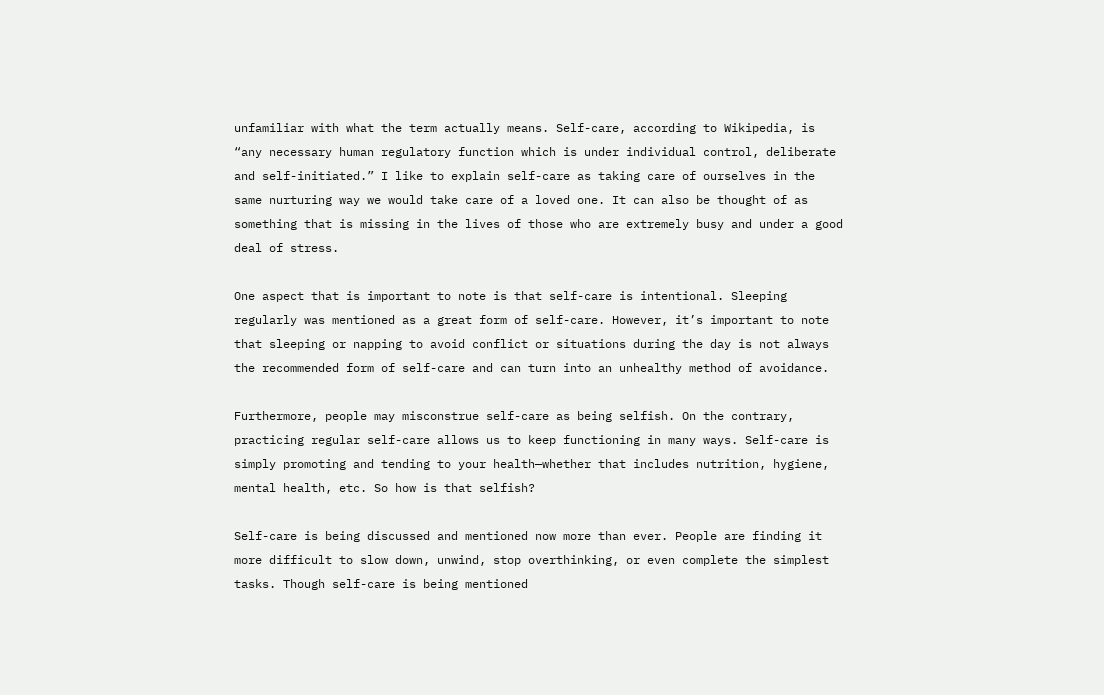unfamiliar with what the term actually means. Self-care, according to Wikipedia, is “any necessary human regulatory function which is under individual control, deliberate and self-initiated.” I like to explain self-care as taking care of ourselves in the same nurturing way we would take care of a loved one. It can also be thought of as something that is missing in the lives of those who are extremely busy and under a good deal of stress.

One aspect that is important to note is that self-care is intentional. Sleeping regularly was mentioned as a great form of self-care. However, it’s important to note that sleeping or napping to avoid conflict or situations during the day is not always the recommended form of self-care and can turn into an unhealthy method of avoidance.

Furthermore, people may misconstrue self-care as being selfish. On the contrary, practicing regular self-care allows us to keep functioning in many ways. Self-care is simply promoting and tending to your health—whether that includes nutrition, hygiene, mental health, etc. So how is that selfish?

Self-care is being discussed and mentioned now more than ever. People are finding it more difficult to slow down, unwind, stop overthinking, or even complete the simplest tasks. Though self-care is being mentioned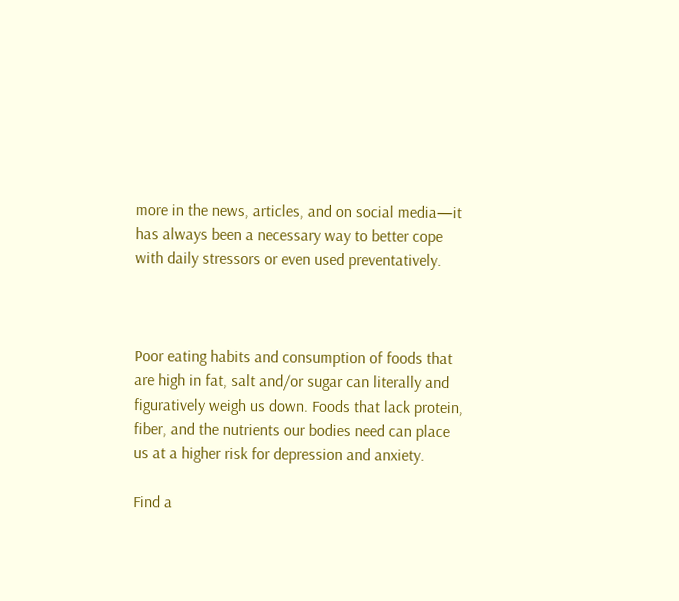more in the news, articles, and on social media—it has always been a necessary way to better cope with daily stressors or even used preventatively.



Poor eating habits and consumption of foods that are high in fat, salt and/or sugar can literally and figuratively weigh us down. Foods that lack protein, fiber, and the nutrients our bodies need can place us at a higher risk for depression and anxiety.

Find a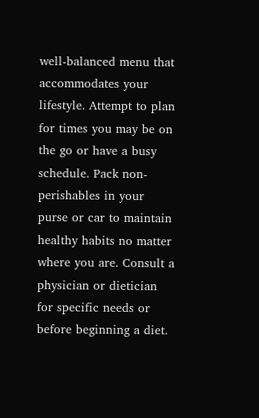well-balanced menu that accommodates your lifestyle. Attempt to plan for times you may be on the go or have a busy schedule. Pack non-perishables in your purse or car to maintain healthy habits no matter where you are. Consult a physician or dietician for specific needs or before beginning a diet.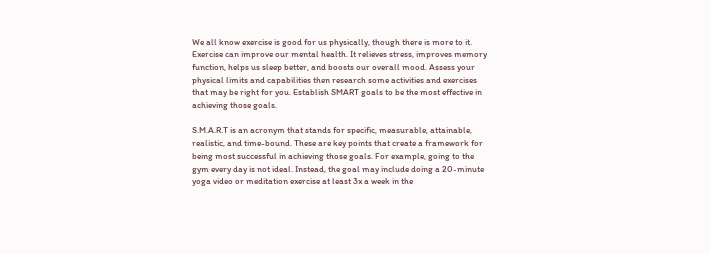We all know exercise is good for us physically, though there is more to it. Exercise can improve our mental health. It relieves stress, improves memory function, helps us sleep better, and boosts our overall mood. Assess your physical limits and capabilities then research some activities and exercises that may be right for you. Establish SMART goals to be the most effective in achieving those goals.

S.M.A.R.T is an acronym that stands for specific, measurable, attainable, realistic, and time-bound. These are key points that create a framework for being most successful in achieving those goals. For example, going to the gym every day is not ideal. Instead, the goal may include doing a 20-minute yoga video or meditation exercise at least 3x a week in the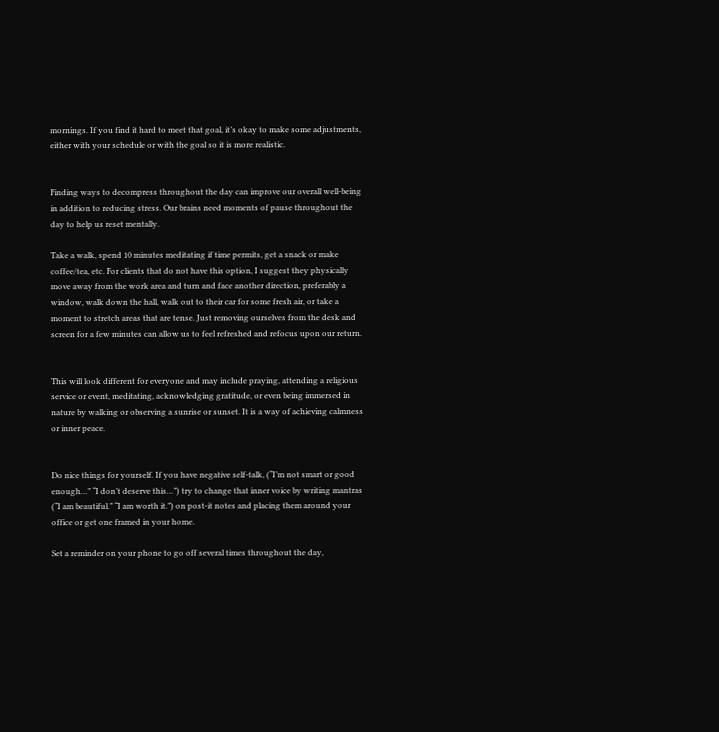mornings. If you find it hard to meet that goal, it’s okay to make some adjustments, either with your schedule or with the goal so it is more realistic.


Finding ways to decompress throughout the day can improve our overall well-being in addition to reducing stress. Our brains need moments of pause throughout the day to help us reset mentally.

Take a walk, spend 10 minutes meditating if time permits, get a snack or make coffee/tea, etc. For clients that do not have this option, I suggest they physically move away from the work area and turn and face another direction, preferably a window, walk down the hall, walk out to their car for some fresh air, or take a moment to stretch areas that are tense. Just removing ourselves from the desk and screen for a few minutes can allow us to feel refreshed and refocus upon our return.


This will look different for everyone and may include praying, attending a religious service or event, meditating, acknowledging gratitude, or even being immersed in nature by walking or observing a sunrise or sunset. It is a way of achieving calmness or inner peace.


Do nice things for yourself. If you have negative self-talk, (“I’m not smart or good enough…” “I don’t deserve this…”) try to change that inner voice by writing mantras (“I am beautiful.” “I am worth it.”) on post-it notes and placing them around your office or get one framed in your home.

Set a reminder on your phone to go off several times throughout the day,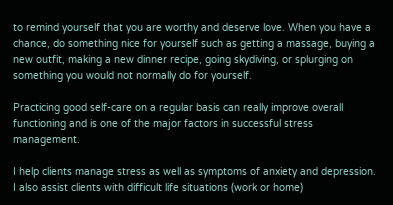to remind yourself that you are worthy and deserve love. When you have a chance, do something nice for yourself such as getting a massage, buying a new outfit, making a new dinner recipe, going skydiving, or splurging on something you would not normally do for yourself.

Practicing good self-care on a regular basis can really improve overall functioning and is one of the major factors in successful stress management.

I help clients manage stress as well as symptoms of anxiety and depression. I also assist clients with difficult life situations (work or home)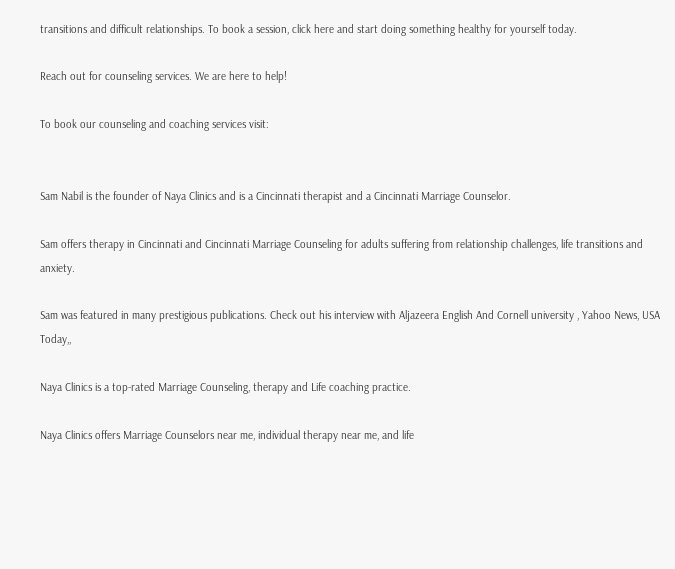transitions and difficult relationships. To book a session, click here and start doing something healthy for yourself today.

Reach out for counseling services. We are here to help!

To book our counseling and coaching services visit:


Sam Nabil is the founder of Naya Clinics and is a Cincinnati therapist and a Cincinnati Marriage Counselor.

Sam offers therapy in Cincinnati and Cincinnati Marriage Counseling for adults suffering from relationship challenges, life transitions and anxiety.

Sam was featured in many prestigious publications. Check out his interview with Aljazeera English And Cornell university , Yahoo News, USA Today,,

Naya Clinics is a top-rated Marriage Counseling, therapy and Life coaching practice.

Naya Clinics offers Marriage Counselors near me, individual therapy near me, and life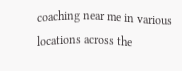coaching near me in various locations across the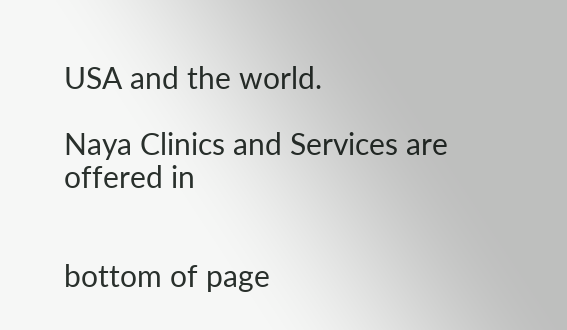USA and the world.

Naya Clinics and Services are offered in


bottom of page